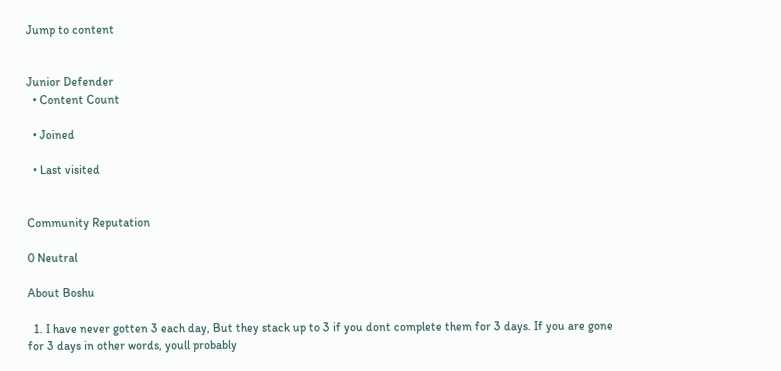Jump to content


Junior Defender
  • Content Count

  • Joined

  • Last visited


Community Reputation

0 Neutral

About Boshu

  1. I have never gotten 3 each day, But they stack up to 3 if you dont complete them for 3 days. If you are gone for 3 days in other words, youll probably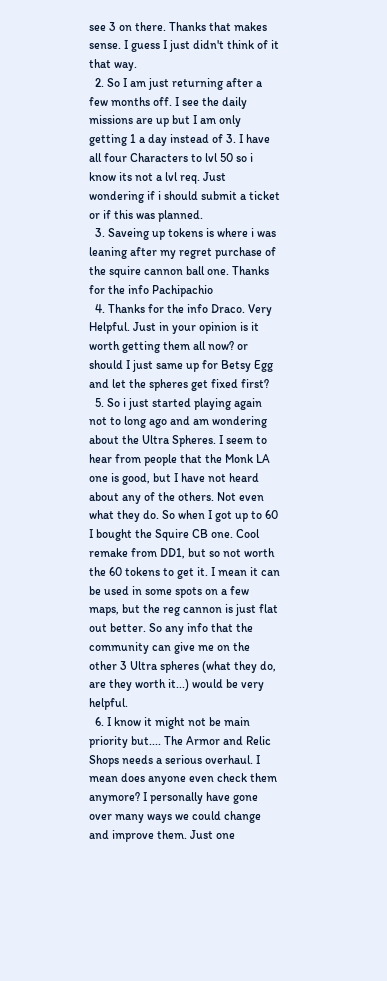see 3 on there. Thanks that makes sense. I guess I just didn't think of it that way.
  2. So I am just returning after a few months off. I see the daily missions are up but I am only getting 1 a day instead of 3. I have all four Characters to lvl 50 so i know its not a lvl req. Just wondering if i should submit a ticket or if this was planned.
  3. Saveing up tokens is where i was leaning after my regret purchase of the squire cannon ball one. Thanks for the info Pachipachio
  4. Thanks for the info Draco. Very Helpful. Just in your opinion is it worth getting them all now? or should I just same up for Betsy Egg and let the spheres get fixed first?
  5. So i just started playing again not to long ago and am wondering about the Ultra Spheres. I seem to hear from people that the Monk LA one is good, but I have not heard about any of the others. Not even what they do. So when I got up to 60 I bought the Squire CB one. Cool remake from DD1, but so not worth the 60 tokens to get it. I mean it can be used in some spots on a few maps, but the reg cannon is just flat out better. So any info that the community can give me on the other 3 Ultra spheres (what they do, are they worth it...) would be very helpful.
  6. I know it might not be main priority but.... The Armor and Relic Shops needs a serious overhaul. I mean does anyone even check them anymore? I personally have gone over many ways we could change and improve them. Just one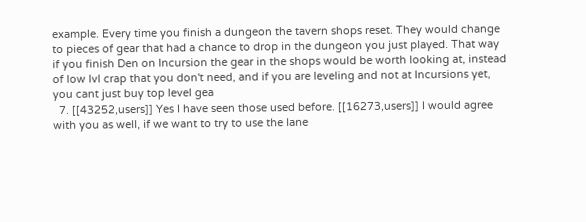example. Every time you finish a dungeon the tavern shops reset. They would change to pieces of gear that had a chance to drop in the dungeon you just played. That way if you finish Den on Incursion the gear in the shops would be worth looking at, instead of low lvl crap that you don't need, and if you are leveling and not at Incursions yet, you cant just buy top level gea
  7. [[43252,users]] Yes I have seen those used before. [[16273,users]] I would agree with you as well, if we want to try to use the lane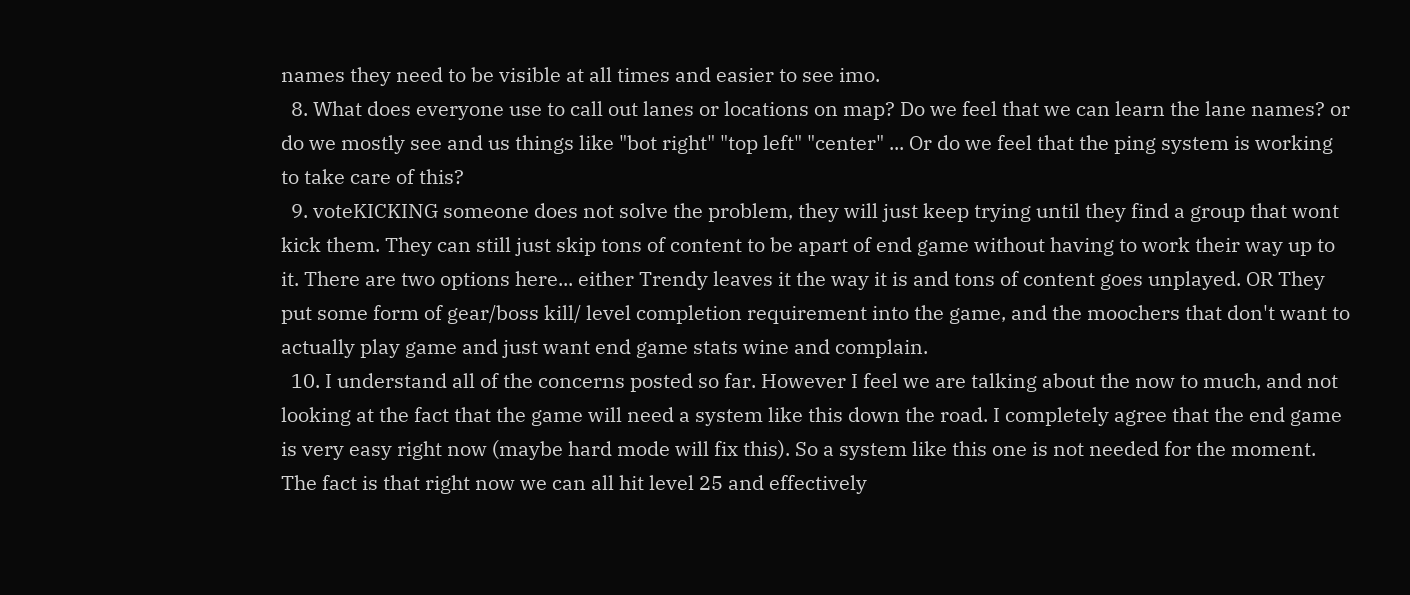names they need to be visible at all times and easier to see imo.
  8. What does everyone use to call out lanes or locations on map? Do we feel that we can learn the lane names? or do we mostly see and us things like "bot right" "top left" "center" ... Or do we feel that the ping system is working to take care of this?
  9. voteKICKING someone does not solve the problem, they will just keep trying until they find a group that wont kick them. They can still just skip tons of content to be apart of end game without having to work their way up to it. There are two options here... either Trendy leaves it the way it is and tons of content goes unplayed. OR They put some form of gear/boss kill/ level completion requirement into the game, and the moochers that don't want to actually play game and just want end game stats wine and complain.
  10. I understand all of the concerns posted so far. However I feel we are talking about the now to much, and not looking at the fact that the game will need a system like this down the road. I completely agree that the end game is very easy right now (maybe hard mode will fix this). So a system like this one is not needed for the moment. The fact is that right now we can all hit level 25 and effectively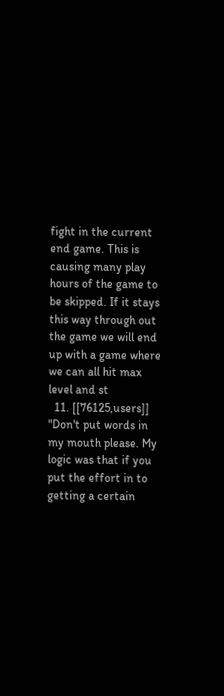fight in the current end game. This is causing many play hours of the game to be skipped. If it stays this way through out the game we will end up with a game where we can all hit max level and st
  11. [[76125,users]] "Don't put words in my mouth please. My logic was that if you put the effort in to getting a certain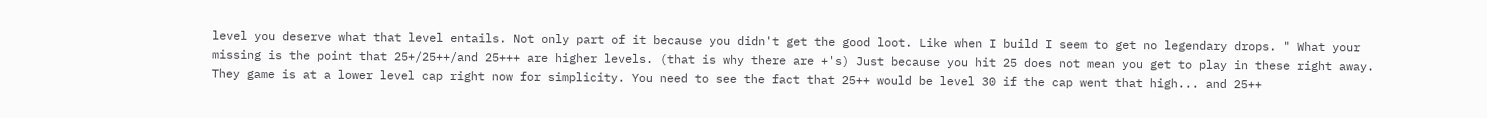level you deserve what that level entails. Not only part of it because you didn't get the good loot. Like when I build I seem to get no legendary drops. " What your missing is the point that 25+/25++/and 25+++ are higher levels. (that is why there are +'s) Just because you hit 25 does not mean you get to play in these right away. They game is at a lower level cap right now for simplicity. You need to see the fact that 25++ would be level 30 if the cap went that high... and 25++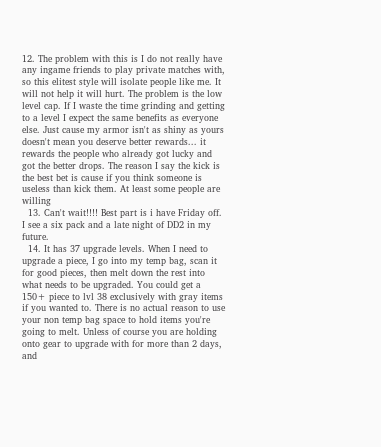12. The problem with this is I do not really have any ingame friends to play private matches with, so this elitest style will isolate people like me. It will not help it will hurt. The problem is the low level cap. If I waste the time grinding and getting to a level I expect the same benefits as everyone else. Just cause my armor isn't as shiny as yours doesn't mean you deserve better rewards... it rewards the people who already got lucky and got the better drops. The reason I say the kick is the best bet is cause if you think someone is useless than kick them. At least some people are willing
  13. Can't wait!!!! Best part is i have Friday off. I see a six pack and a late night of DD2 in my future.
  14. It has 37 upgrade levels. When I need to upgrade a piece, I go into my temp bag, scan it for good pieces, then melt down the rest into what needs to be upgraded. You could get a 150+ piece to lvl 38 exclusively with gray items if you wanted to. There is no actual reason to use your non temp bag space to hold items you're going to melt. Unless of course you are holding onto gear to upgrade with for more than 2 days, and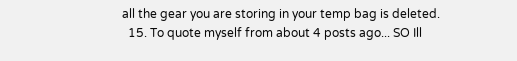all the gear you are storing in your temp bag is deleted.
  15. To quote myself from about 4 posts ago... SO Ill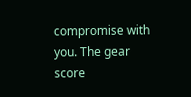compromise with you. The gear score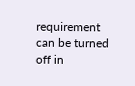requirement can be turned off in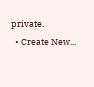private.
  • Create New...